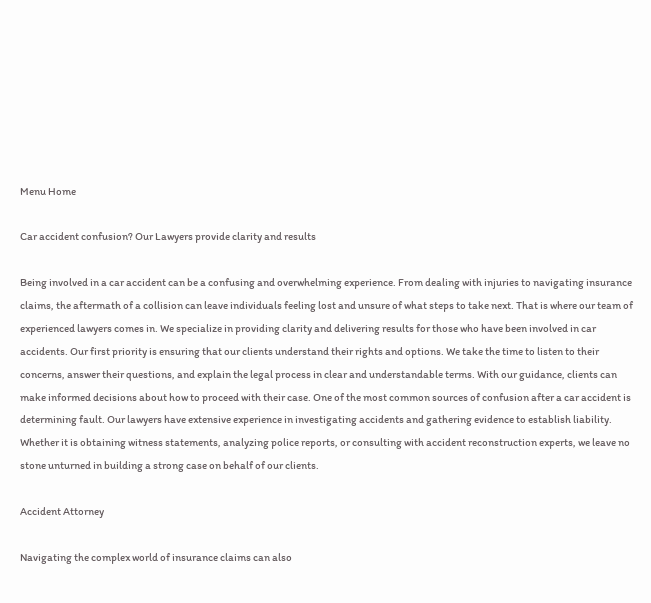Menu Home

Car accident confusion? Our Lawyers provide clarity and results

Being involved in a car accident can be a confusing and overwhelming experience. From dealing with injuries to navigating insurance claims, the aftermath of a collision can leave individuals feeling lost and unsure of what steps to take next. That is where our team of experienced lawyers comes in. We specialize in providing clarity and delivering results for those who have been involved in car accidents. Our first priority is ensuring that our clients understand their rights and options. We take the time to listen to their concerns, answer their questions, and explain the legal process in clear and understandable terms. With our guidance, clients can make informed decisions about how to proceed with their case. One of the most common sources of confusion after a car accident is determining fault. Our lawyers have extensive experience in investigating accidents and gathering evidence to establish liability. Whether it is obtaining witness statements, analyzing police reports, or consulting with accident reconstruction experts, we leave no stone unturned in building a strong case on behalf of our clients.

Accident Attorney

Navigating the complex world of insurance claims can also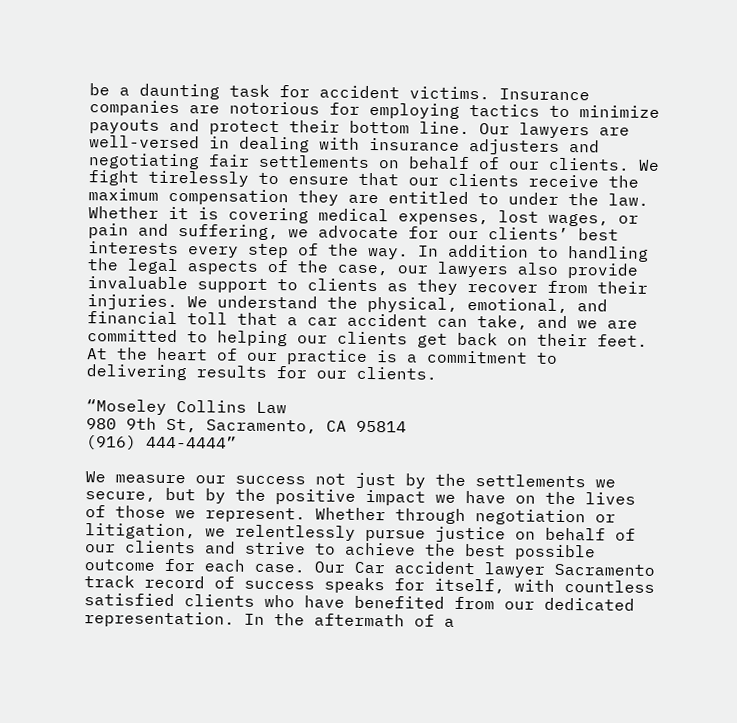be a daunting task for accident victims. Insurance companies are notorious for employing tactics to minimize payouts and protect their bottom line. Our lawyers are well-versed in dealing with insurance adjusters and negotiating fair settlements on behalf of our clients. We fight tirelessly to ensure that our clients receive the maximum compensation they are entitled to under the law. Whether it is covering medical expenses, lost wages, or pain and suffering, we advocate for our clients’ best interests every step of the way. In addition to handling the legal aspects of the case, our lawyers also provide invaluable support to clients as they recover from their injuries. We understand the physical, emotional, and financial toll that a car accident can take, and we are committed to helping our clients get back on their feet.  At the heart of our practice is a commitment to delivering results for our clients.

“Moseley Collins Law
980 9th St, Sacramento, CA 95814
(916) 444-4444”

We measure our success not just by the settlements we secure, but by the positive impact we have on the lives of those we represent. Whether through negotiation or litigation, we relentlessly pursue justice on behalf of our clients and strive to achieve the best possible outcome for each case. Our Car accident lawyer Sacramento track record of success speaks for itself, with countless satisfied clients who have benefited from our dedicated representation. In the aftermath of a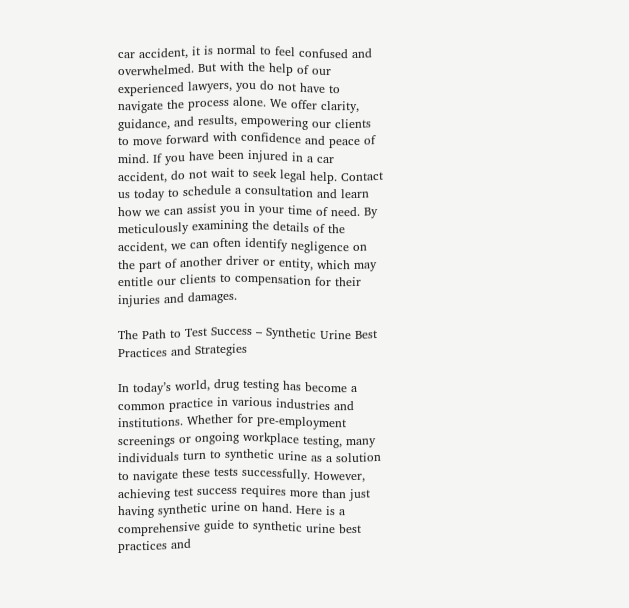car accident, it is normal to feel confused and overwhelmed. But with the help of our experienced lawyers, you do not have to navigate the process alone. We offer clarity, guidance, and results, empowering our clients to move forward with confidence and peace of mind. If you have been injured in a car accident, do not wait to seek legal help. Contact us today to schedule a consultation and learn how we can assist you in your time of need. By meticulously examining the details of the accident, we can often identify negligence on the part of another driver or entity, which may entitle our clients to compensation for their injuries and damages.

The Path to Test Success – Synthetic Urine Best Practices and Strategies

In today’s world, drug testing has become a common practice in various industries and institutions. Whether for pre-employment screenings or ongoing workplace testing, many individuals turn to synthetic urine as a solution to navigate these tests successfully. However, achieving test success requires more than just having synthetic urine on hand. Here is a comprehensive guide to synthetic urine best practices and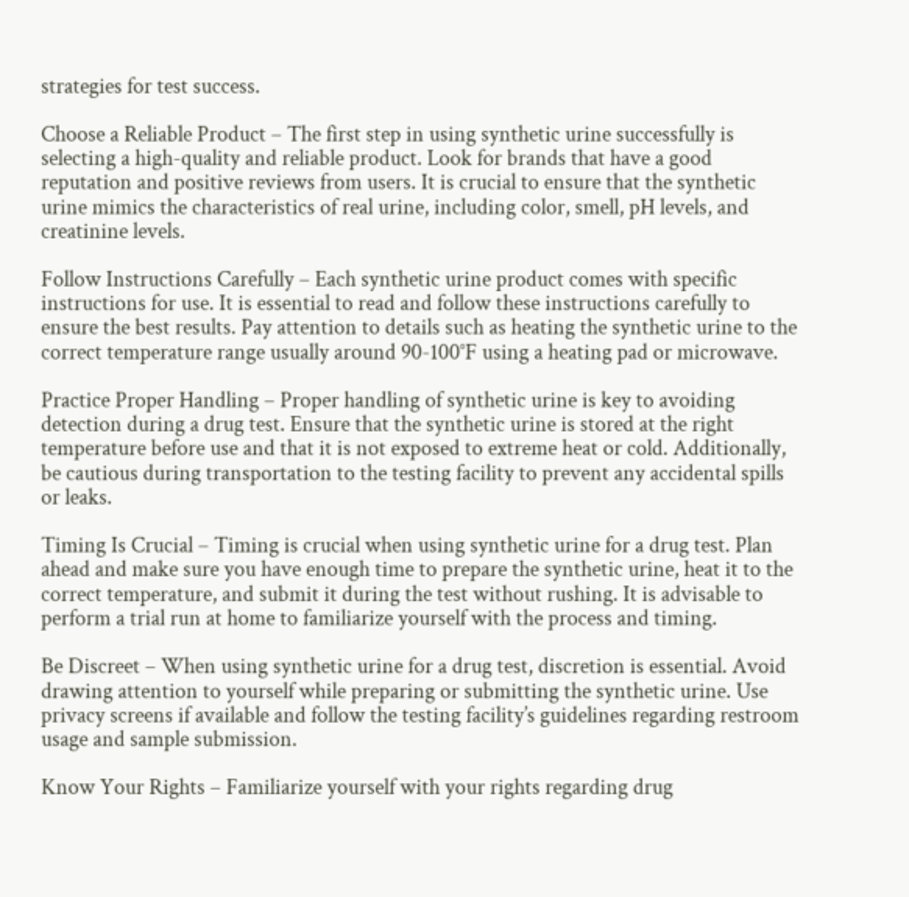strategies for test success.

Choose a Reliable Product – The first step in using synthetic urine successfully is selecting a high-quality and reliable product. Look for brands that have a good reputation and positive reviews from users. It is crucial to ensure that the synthetic urine mimics the characteristics of real urine, including color, smell, pH levels, and creatinine levels.

Follow Instructions Carefully – Each synthetic urine product comes with specific instructions for use. It is essential to read and follow these instructions carefully to ensure the best results. Pay attention to details such as heating the synthetic urine to the correct temperature range usually around 90-100°F using a heating pad or microwave.

Practice Proper Handling – Proper handling of synthetic urine is key to avoiding detection during a drug test. Ensure that the synthetic urine is stored at the right temperature before use and that it is not exposed to extreme heat or cold. Additionally, be cautious during transportation to the testing facility to prevent any accidental spills or leaks.

Timing Is Crucial – Timing is crucial when using synthetic urine for a drug test. Plan ahead and make sure you have enough time to prepare the synthetic urine, heat it to the correct temperature, and submit it during the test without rushing. It is advisable to perform a trial run at home to familiarize yourself with the process and timing.

Be Discreet – When using synthetic urine for a drug test, discretion is essential. Avoid drawing attention to yourself while preparing or submitting the synthetic urine. Use privacy screens if available and follow the testing facility’s guidelines regarding restroom usage and sample submission.

Know Your Rights – Familiarize yourself with your rights regarding drug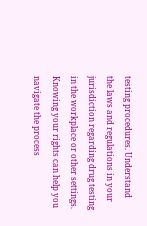testing procedures. Understand the laws and regulations in your jurisdiction regarding drug testing in the workplace or other settings. Knowing your rights can help you navigate the process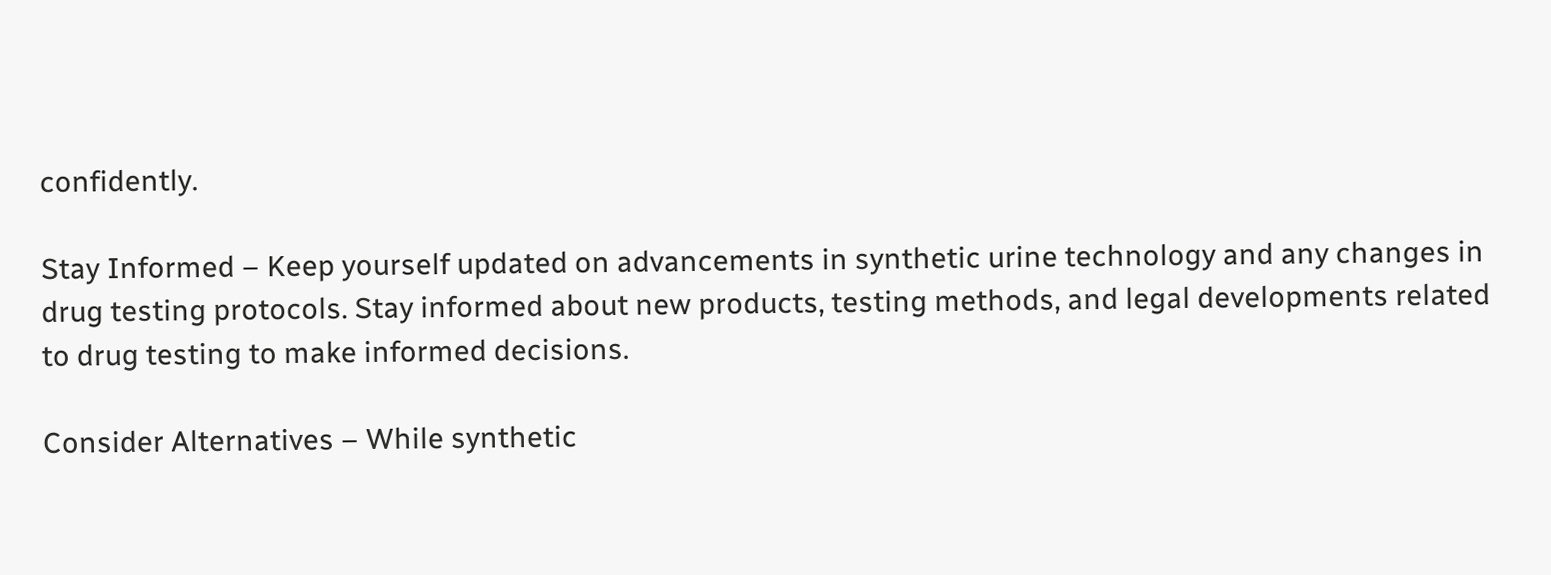confidently.

Stay Informed – Keep yourself updated on advancements in synthetic urine technology and any changes in drug testing protocols. Stay informed about new products, testing methods, and legal developments related to drug testing to make informed decisions.

Consider Alternatives – While synthetic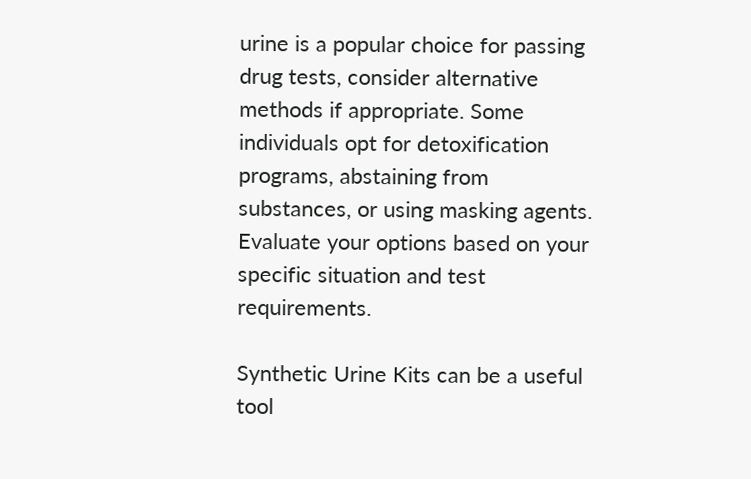urine is a popular choice for passing drug tests, consider alternative methods if appropriate. Some individuals opt for detoxification programs, abstaining from substances, or using masking agents. Evaluate your options based on your specific situation and test requirements.

Synthetic Urine Kits can be a useful tool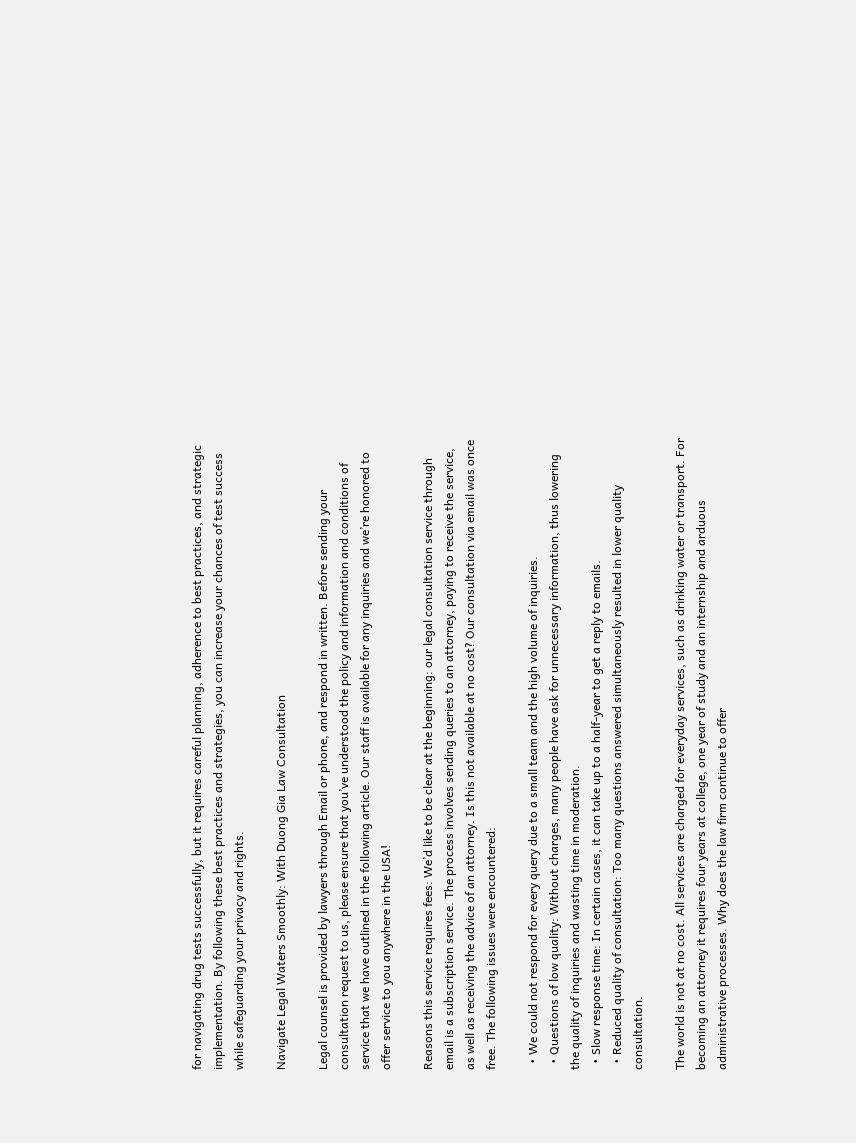for navigating drug tests successfully, but it requires careful planning, adherence to best practices, and strategic implementation. By following these best practices and strategies, you can increase your chances of test success while safeguarding your privacy and rights.

Navigate Legal Waters Smoothly: With Duong Gia Law Consultation

Legal counsel is provided by lawyers through Email or phone, and respond in written. Before sending your consultation request to us, please ensure that you’ve understood the policy and information and conditions of service that we have outlined in the following article. Our staff is available for any inquiries and we’re honored to offer service to you anywhere in the USA!

Reasons this service requires fees: We’d like to be clear at the beginning: our legal consultation service through email is a subscription service. The process involves sending queries to an attorney, paying to receive the service, as well as receiving the advice of an attorney. Is this not available at no cost? Our consultation via email was once free. The following issues were encountered:

  • We could not respond for every query due to a small team and the high volume of inquiries.
  • Questions of low quality: Without charges, many people have ask for unnecessary information, thus lowering the quality of inquiries and wasting time in moderation.
  • Slow response time: In certain cases, it can take up to a half-year to get a reply to emails.
  • Reduced quality of consultation: Too many questions answered simultaneously resulted in lower quality consultation.

The world is not at no cost. All services are charged for everyday services, such as drinking water or transport. For becoming an attorney it requires four years at college, one year of study and an internship and arduous administrative processes. Why does the law firm continue to offer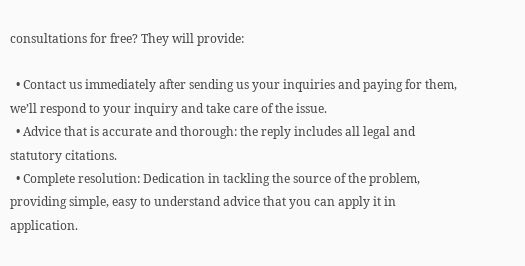consultations for free? They will provide:

  • Contact us immediately after sending us your inquiries and paying for them, we’ll respond to your inquiry and take care of the issue.
  • Advice that is accurate and thorough: the reply includes all legal and statutory citations.
  • Complete resolution: Dedication in tackling the source of the problem, providing simple, easy to understand advice that you can apply it in application.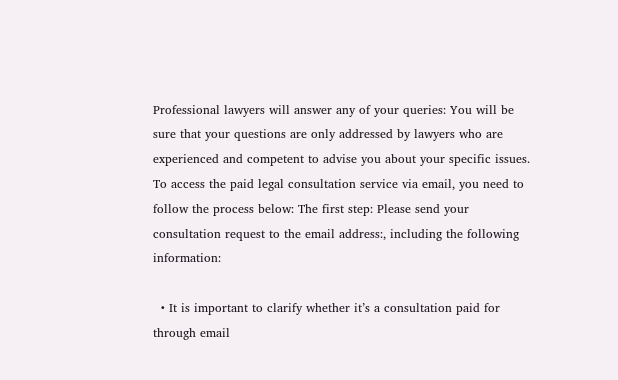Professional lawyers will answer any of your queries: You will be sure that your questions are only addressed by lawyers who are experienced and competent to advise you about your specific issues. To access the paid legal consultation service via email, you need to follow the process below: The first step: Please send your consultation request to the email address:, including the following information:

  • It is important to clarify whether it’s a consultation paid for through email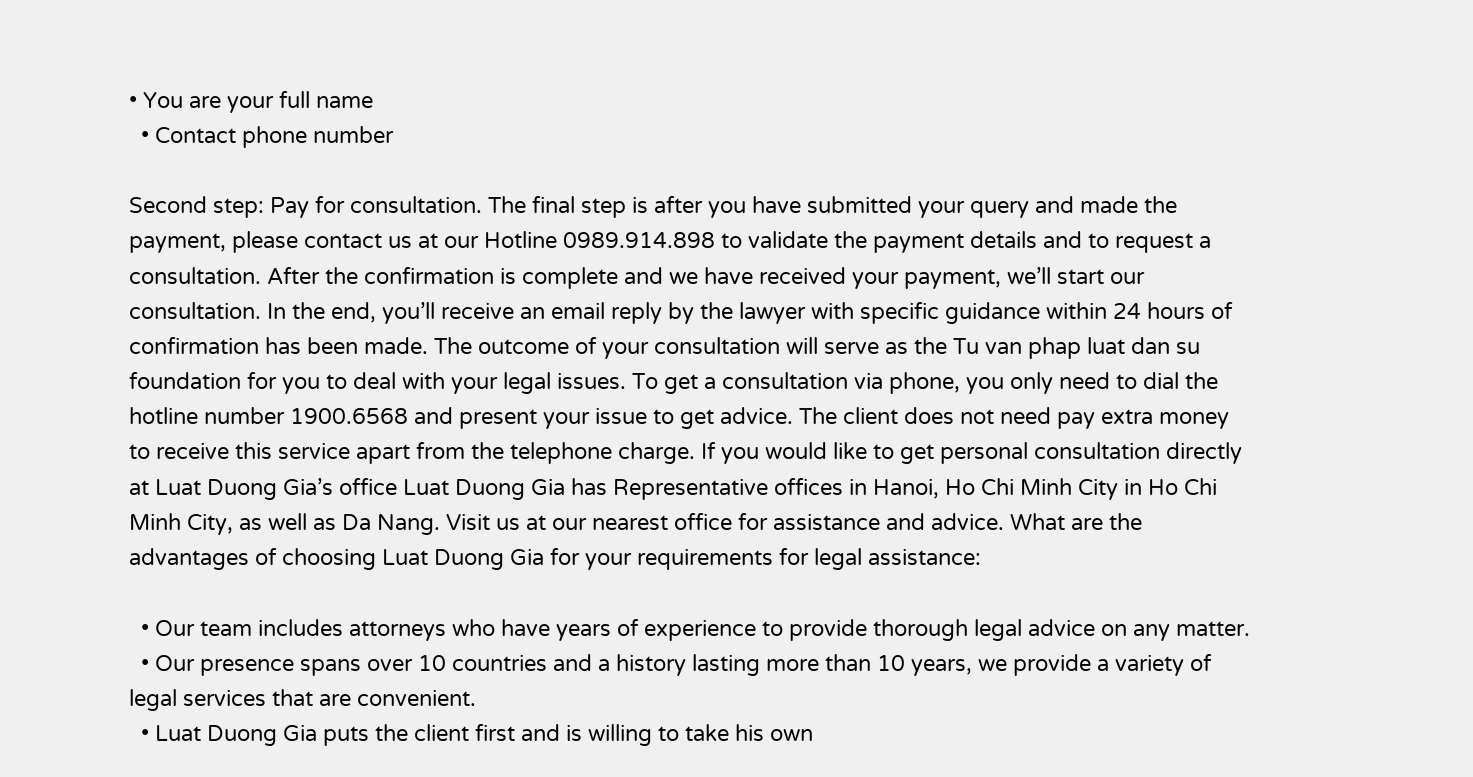• You are your full name
  • Contact phone number

Second step: Pay for consultation. The final step is after you have submitted your query and made the payment, please contact us at our Hotline 0989.914.898 to validate the payment details and to request a consultation. After the confirmation is complete and we have received your payment, we’ll start our consultation. In the end, you’ll receive an email reply by the lawyer with specific guidance within 24 hours of confirmation has been made. The outcome of your consultation will serve as the Tu van phap luat dan su foundation for you to deal with your legal issues. To get a consultation via phone, you only need to dial the hotline number 1900.6568 and present your issue to get advice. The client does not need pay extra money to receive this service apart from the telephone charge. If you would like to get personal consultation directly at Luat Duong Gia’s office Luat Duong Gia has Representative offices in Hanoi, Ho Chi Minh City in Ho Chi Minh City, as well as Da Nang. Visit us at our nearest office for assistance and advice. What are the advantages of choosing Luat Duong Gia for your requirements for legal assistance:

  • Our team includes attorneys who have years of experience to provide thorough legal advice on any matter.
  • Our presence spans over 10 countries and a history lasting more than 10 years, we provide a variety of legal services that are convenient.
  • Luat Duong Gia puts the client first and is willing to take his own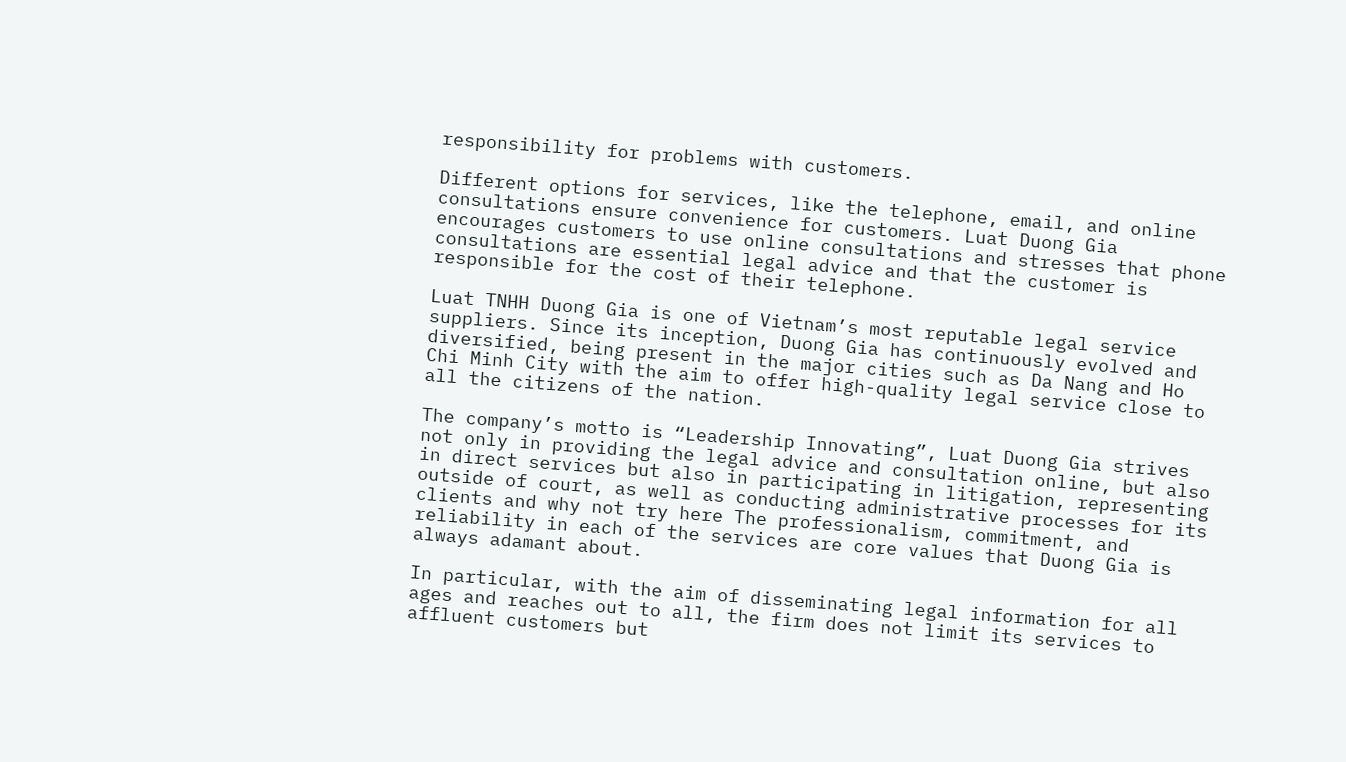responsibility for problems with customers.

Different options for services, like the telephone, email, and online consultations ensure convenience for customers. Luat Duong Gia encourages customers to use online consultations and stresses that phone consultations are essential legal advice and that the customer is responsible for the cost of their telephone.

Luat TNHH Duong Gia is one of Vietnam’s most reputable legal service suppliers. Since its inception, Duong Gia has continuously evolved and diversified, being present in the major cities such as Da Nang and Ho Chi Minh City with the aim to offer high-quality legal service close to all the citizens of the nation.

The company’s motto is “Leadership Innovating”, Luat Duong Gia strives not only in providing the legal advice and consultation online, but also in direct services but also in participating in litigation, representing outside of court, as well as conducting administrative processes for its clients and why not try here The professionalism, commitment, and reliability in each of the services are core values that Duong Gia is always adamant about.

In particular, with the aim of disseminating legal information for all ages and reaches out to all, the firm does not limit its services to affluent customers but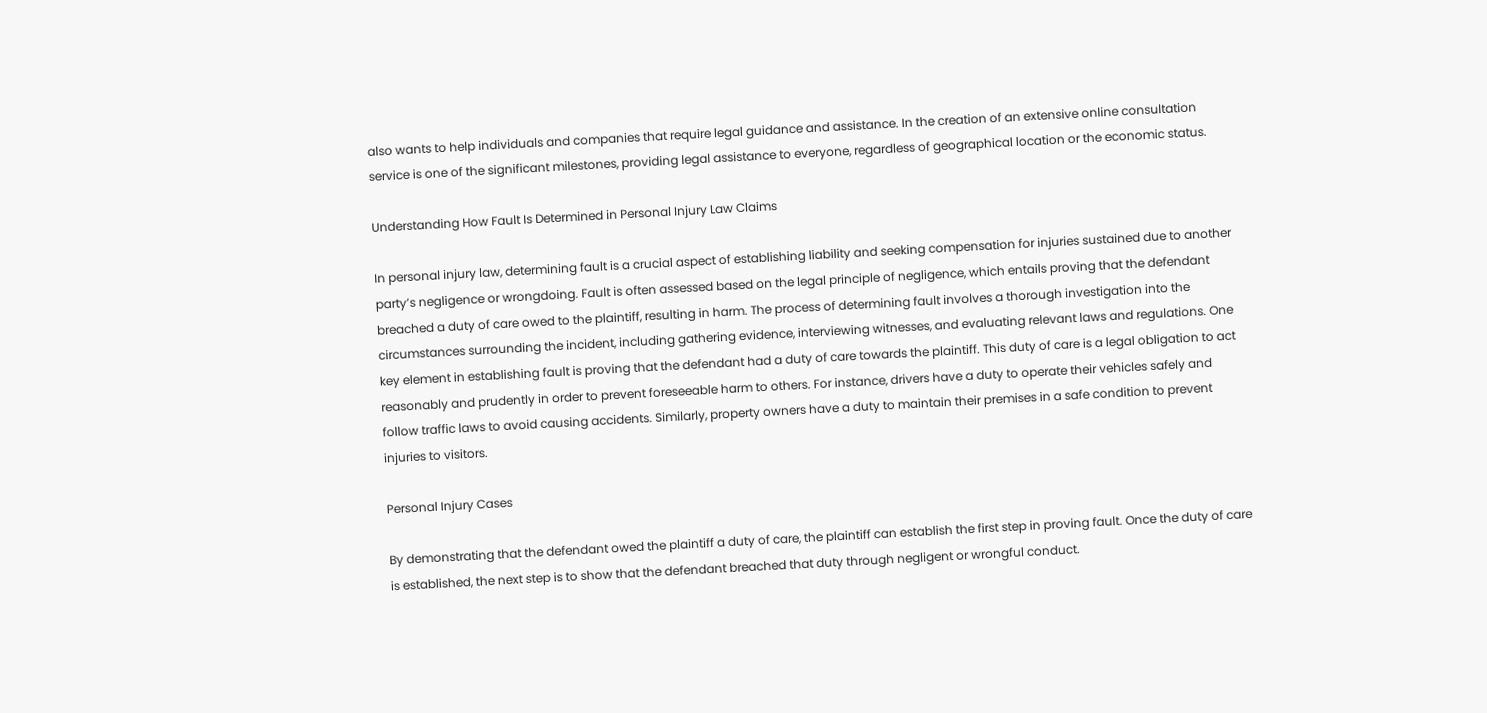also wants to help individuals and companies that require legal guidance and assistance. In the creation of an extensive online consultation service is one of the significant milestones, providing legal assistance to everyone, regardless of geographical location or the economic status.

Understanding How Fault Is Determined in Personal Injury Law Claims

In personal injury law, determining fault is a crucial aspect of establishing liability and seeking compensation for injuries sustained due to another party’s negligence or wrongdoing. Fault is often assessed based on the legal principle of negligence, which entails proving that the defendant breached a duty of care owed to the plaintiff, resulting in harm. The process of determining fault involves a thorough investigation into the circumstances surrounding the incident, including gathering evidence, interviewing witnesses, and evaluating relevant laws and regulations. One key element in establishing fault is proving that the defendant had a duty of care towards the plaintiff. This duty of care is a legal obligation to act reasonably and prudently in order to prevent foreseeable harm to others. For instance, drivers have a duty to operate their vehicles safely and follow traffic laws to avoid causing accidents. Similarly, property owners have a duty to maintain their premises in a safe condition to prevent injuries to visitors.

Personal Injury Cases

By demonstrating that the defendant owed the plaintiff a duty of care, the plaintiff can establish the first step in proving fault. Once the duty of care is established, the next step is to show that the defendant breached that duty through negligent or wrongful conduct.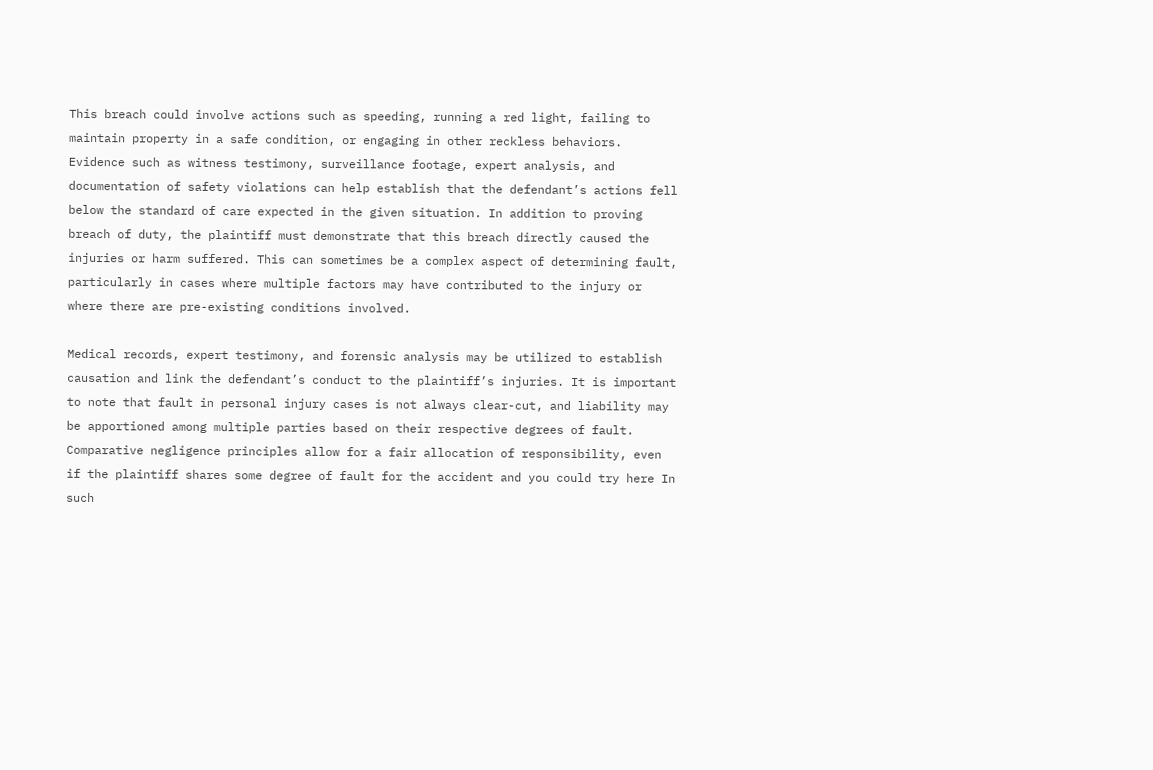This breach could involve actions such as speeding, running a red light, failing to maintain property in a safe condition, or engaging in other reckless behaviors. Evidence such as witness testimony, surveillance footage, expert analysis, and documentation of safety violations can help establish that the defendant’s actions fell below the standard of care expected in the given situation. In addition to proving breach of duty, the plaintiff must demonstrate that this breach directly caused the injuries or harm suffered. This can sometimes be a complex aspect of determining fault, particularly in cases where multiple factors may have contributed to the injury or where there are pre-existing conditions involved.

Medical records, expert testimony, and forensic analysis may be utilized to establish causation and link the defendant’s conduct to the plaintiff’s injuries. It is important to note that fault in personal injury cases is not always clear-cut, and liability may be apportioned among multiple parties based on their respective degrees of fault. Comparative negligence principles allow for a fair allocation of responsibility, even if the plaintiff shares some degree of fault for the accident and you could try here In such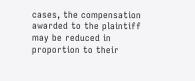cases, the compensation awarded to the plaintiff may be reduced in proportion to their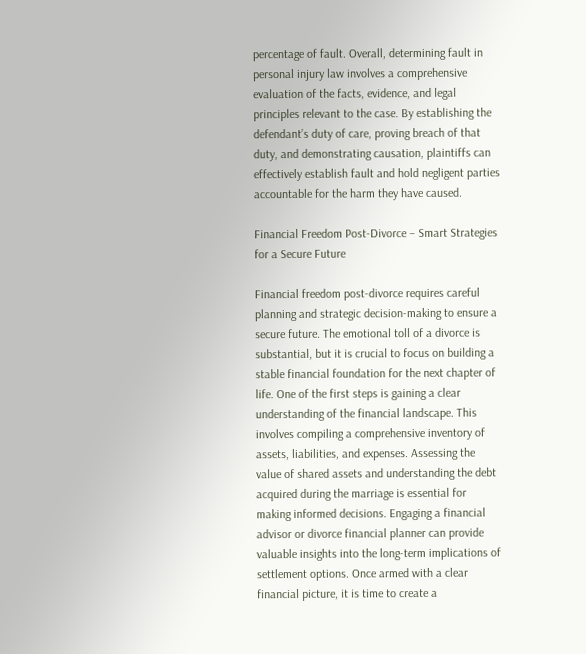percentage of fault. Overall, determining fault in personal injury law involves a comprehensive evaluation of the facts, evidence, and legal principles relevant to the case. By establishing the defendant’s duty of care, proving breach of that duty, and demonstrating causation, plaintiffs can effectively establish fault and hold negligent parties accountable for the harm they have caused.

Financial Freedom Post-Divorce – Smart Strategies for a Secure Future

Financial freedom post-divorce requires careful planning and strategic decision-making to ensure a secure future. The emotional toll of a divorce is substantial, but it is crucial to focus on building a stable financial foundation for the next chapter of life. One of the first steps is gaining a clear understanding of the financial landscape. This involves compiling a comprehensive inventory of assets, liabilities, and expenses. Assessing the value of shared assets and understanding the debt acquired during the marriage is essential for making informed decisions. Engaging a financial advisor or divorce financial planner can provide valuable insights into the long-term implications of settlement options. Once armed with a clear financial picture, it is time to create a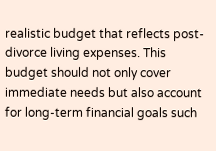realistic budget that reflects post-divorce living expenses. This budget should not only cover immediate needs but also account for long-term financial goals such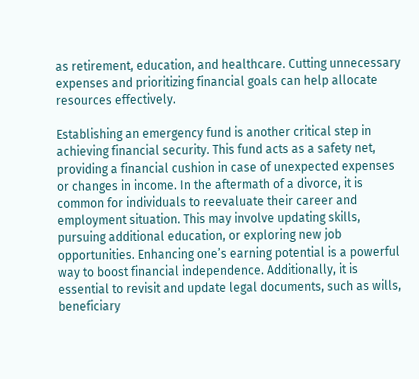as retirement, education, and healthcare. Cutting unnecessary expenses and prioritizing financial goals can help allocate resources effectively.

Establishing an emergency fund is another critical step in achieving financial security. This fund acts as a safety net, providing a financial cushion in case of unexpected expenses or changes in income. In the aftermath of a divorce, it is common for individuals to reevaluate their career and employment situation. This may involve updating skills, pursuing additional education, or exploring new job opportunities. Enhancing one’s earning potential is a powerful way to boost financial independence. Additionally, it is essential to revisit and update legal documents, such as wills, beneficiary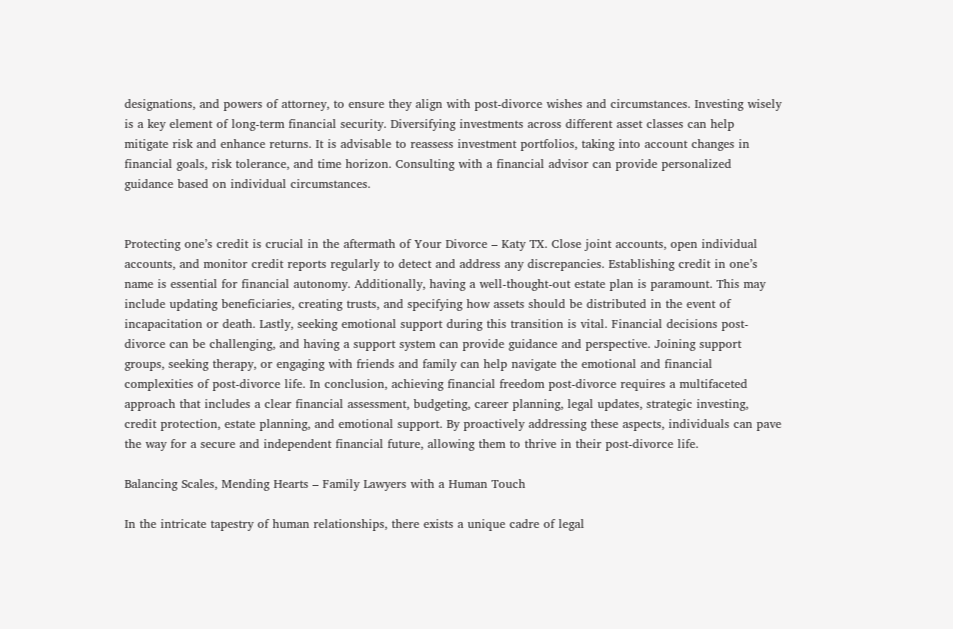designations, and powers of attorney, to ensure they align with post-divorce wishes and circumstances. Investing wisely is a key element of long-term financial security. Diversifying investments across different asset classes can help mitigate risk and enhance returns. It is advisable to reassess investment portfolios, taking into account changes in financial goals, risk tolerance, and time horizon. Consulting with a financial advisor can provide personalized guidance based on individual circumstances.


Protecting one’s credit is crucial in the aftermath of Your Divorce – Katy TX. Close joint accounts, open individual accounts, and monitor credit reports regularly to detect and address any discrepancies. Establishing credit in one’s name is essential for financial autonomy. Additionally, having a well-thought-out estate plan is paramount. This may include updating beneficiaries, creating trusts, and specifying how assets should be distributed in the event of incapacitation or death. Lastly, seeking emotional support during this transition is vital. Financial decisions post-divorce can be challenging, and having a support system can provide guidance and perspective. Joining support groups, seeking therapy, or engaging with friends and family can help navigate the emotional and financial complexities of post-divorce life. In conclusion, achieving financial freedom post-divorce requires a multifaceted approach that includes a clear financial assessment, budgeting, career planning, legal updates, strategic investing, credit protection, estate planning, and emotional support. By proactively addressing these aspects, individuals can pave the way for a secure and independent financial future, allowing them to thrive in their post-divorce life.

Balancing Scales, Mending Hearts – Family Lawyers with a Human Touch

In the intricate tapestry of human relationships, there exists a unique cadre of legal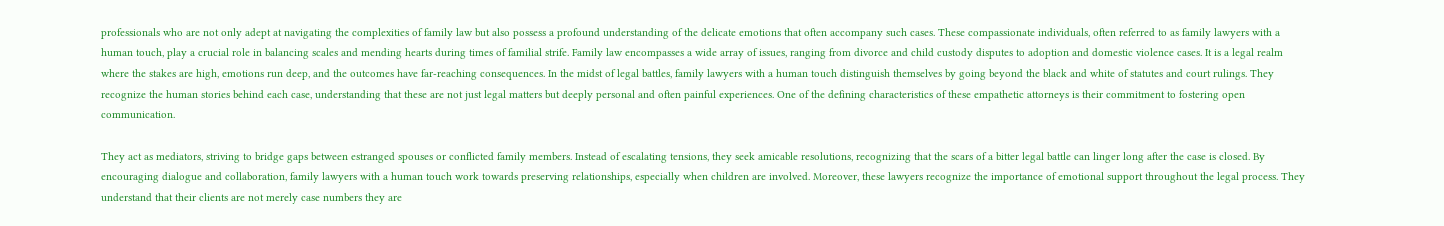professionals who are not only adept at navigating the complexities of family law but also possess a profound understanding of the delicate emotions that often accompany such cases. These compassionate individuals, often referred to as family lawyers with a human touch, play a crucial role in balancing scales and mending hearts during times of familial strife. Family law encompasses a wide array of issues, ranging from divorce and child custody disputes to adoption and domestic violence cases. It is a legal realm where the stakes are high, emotions run deep, and the outcomes have far-reaching consequences. In the midst of legal battles, family lawyers with a human touch distinguish themselves by going beyond the black and white of statutes and court rulings. They recognize the human stories behind each case, understanding that these are not just legal matters but deeply personal and often painful experiences. One of the defining characteristics of these empathetic attorneys is their commitment to fostering open communication.

They act as mediators, striving to bridge gaps between estranged spouses or conflicted family members. Instead of escalating tensions, they seek amicable resolutions, recognizing that the scars of a bitter legal battle can linger long after the case is closed. By encouraging dialogue and collaboration, family lawyers with a human touch work towards preserving relationships, especially when children are involved. Moreover, these lawyers recognize the importance of emotional support throughout the legal process. They understand that their clients are not merely case numbers they are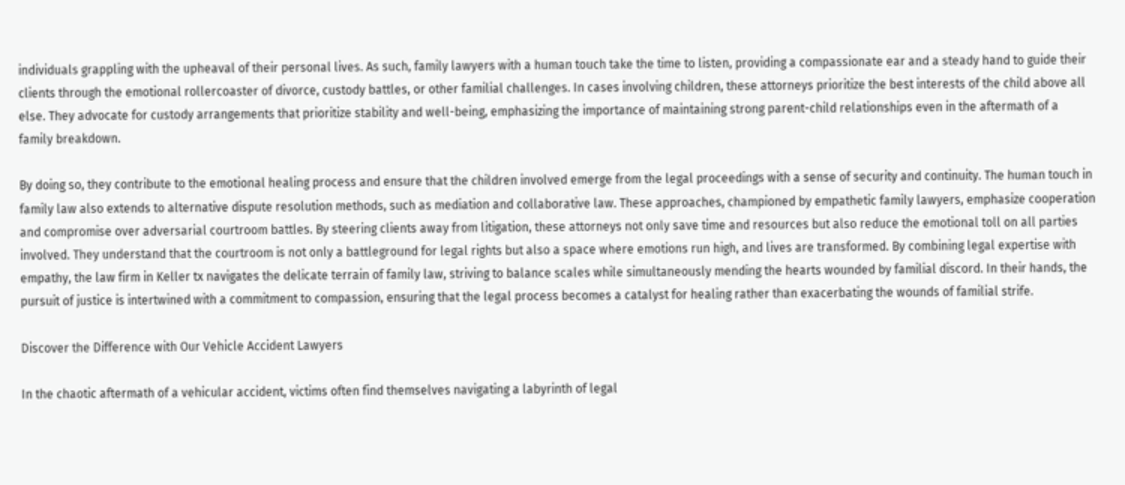individuals grappling with the upheaval of their personal lives. As such, family lawyers with a human touch take the time to listen, providing a compassionate ear and a steady hand to guide their clients through the emotional rollercoaster of divorce, custody battles, or other familial challenges. In cases involving children, these attorneys prioritize the best interests of the child above all else. They advocate for custody arrangements that prioritize stability and well-being, emphasizing the importance of maintaining strong parent-child relationships even in the aftermath of a family breakdown.

By doing so, they contribute to the emotional healing process and ensure that the children involved emerge from the legal proceedings with a sense of security and continuity. The human touch in family law also extends to alternative dispute resolution methods, such as mediation and collaborative law. These approaches, championed by empathetic family lawyers, emphasize cooperation and compromise over adversarial courtroom battles. By steering clients away from litigation, these attorneys not only save time and resources but also reduce the emotional toll on all parties involved. They understand that the courtroom is not only a battleground for legal rights but also a space where emotions run high, and lives are transformed. By combining legal expertise with empathy, the law firm in Keller tx navigates the delicate terrain of family law, striving to balance scales while simultaneously mending the hearts wounded by familial discord. In their hands, the pursuit of justice is intertwined with a commitment to compassion, ensuring that the legal process becomes a catalyst for healing rather than exacerbating the wounds of familial strife.

Discover the Difference with Our Vehicle Accident Lawyers

In the chaotic aftermath of a vehicular accident, victims often find themselves navigating a labyrinth of legal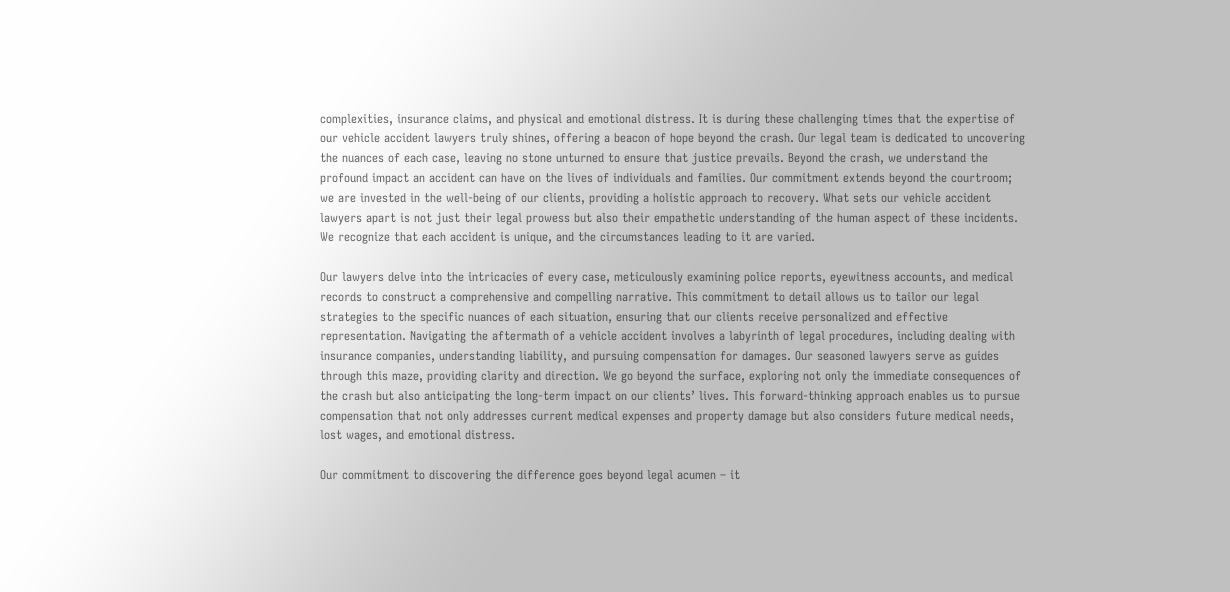complexities, insurance claims, and physical and emotional distress. It is during these challenging times that the expertise of our vehicle accident lawyers truly shines, offering a beacon of hope beyond the crash. Our legal team is dedicated to uncovering the nuances of each case, leaving no stone unturned to ensure that justice prevails. Beyond the crash, we understand the profound impact an accident can have on the lives of individuals and families. Our commitment extends beyond the courtroom; we are invested in the well-being of our clients, providing a holistic approach to recovery. What sets our vehicle accident lawyers apart is not just their legal prowess but also their empathetic understanding of the human aspect of these incidents. We recognize that each accident is unique, and the circumstances leading to it are varied.

Our lawyers delve into the intricacies of every case, meticulously examining police reports, eyewitness accounts, and medical records to construct a comprehensive and compelling narrative. This commitment to detail allows us to tailor our legal strategies to the specific nuances of each situation, ensuring that our clients receive personalized and effective representation. Navigating the aftermath of a vehicle accident involves a labyrinth of legal procedures, including dealing with insurance companies, understanding liability, and pursuing compensation for damages. Our seasoned lawyers serve as guides through this maze, providing clarity and direction. We go beyond the surface, exploring not only the immediate consequences of the crash but also anticipating the long-term impact on our clients’ lives. This forward-thinking approach enables us to pursue compensation that not only addresses current medical expenses and property damage but also considers future medical needs, lost wages, and emotional distress.

Our commitment to discovering the difference goes beyond legal acumen – it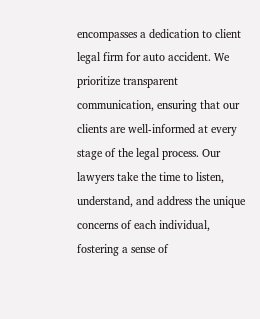encompasses a dedication to client legal firm for auto accident. We prioritize transparent communication, ensuring that our clients are well-informed at every stage of the legal process. Our lawyers take the time to listen, understand, and address the unique concerns of each individual, fostering a sense of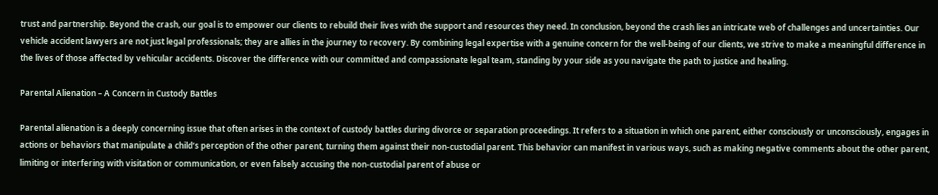trust and partnership. Beyond the crash, our goal is to empower our clients to rebuild their lives with the support and resources they need. In conclusion, beyond the crash lies an intricate web of challenges and uncertainties. Our vehicle accident lawyers are not just legal professionals; they are allies in the journey to recovery. By combining legal expertise with a genuine concern for the well-being of our clients, we strive to make a meaningful difference in the lives of those affected by vehicular accidents. Discover the difference with our committed and compassionate legal team, standing by your side as you navigate the path to justice and healing.

Parental Alienation – A Concern in Custody Battles

Parental alienation is a deeply concerning issue that often arises in the context of custody battles during divorce or separation proceedings. It refers to a situation in which one parent, either consciously or unconsciously, engages in actions or behaviors that manipulate a child’s perception of the other parent, turning them against their non-custodial parent. This behavior can manifest in various ways, such as making negative comments about the other parent, limiting or interfering with visitation or communication, or even falsely accusing the non-custodial parent of abuse or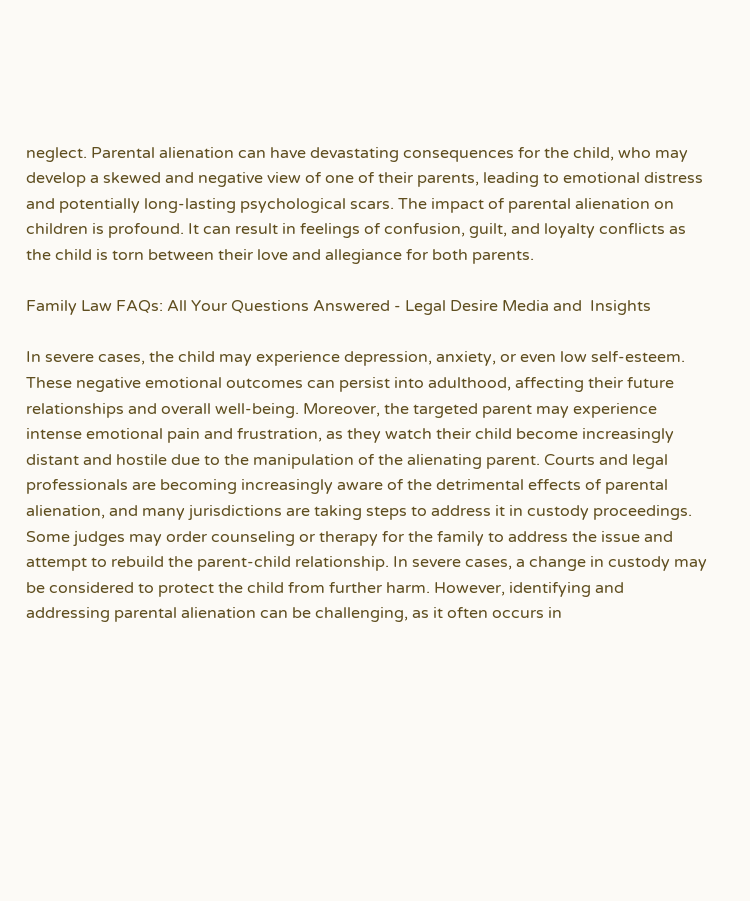neglect. Parental alienation can have devastating consequences for the child, who may develop a skewed and negative view of one of their parents, leading to emotional distress and potentially long-lasting psychological scars. The impact of parental alienation on children is profound. It can result in feelings of confusion, guilt, and loyalty conflicts as the child is torn between their love and allegiance for both parents.

Family Law FAQs: All Your Questions Answered - Legal Desire Media and  Insights

In severe cases, the child may experience depression, anxiety, or even low self-esteem.  These negative emotional outcomes can persist into adulthood, affecting their future relationships and overall well-being. Moreover, the targeted parent may experience intense emotional pain and frustration, as they watch their child become increasingly distant and hostile due to the manipulation of the alienating parent. Courts and legal professionals are becoming increasingly aware of the detrimental effects of parental alienation, and many jurisdictions are taking steps to address it in custody proceedings. Some judges may order counseling or therapy for the family to address the issue and attempt to rebuild the parent-child relationship. In severe cases, a change in custody may be considered to protect the child from further harm. However, identifying and addressing parental alienation can be challenging, as it often occurs in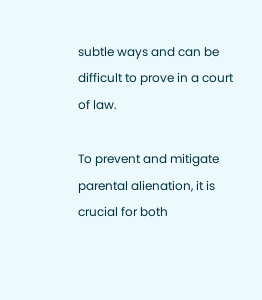subtle ways and can be difficult to prove in a court of law.

To prevent and mitigate parental alienation, it is crucial for both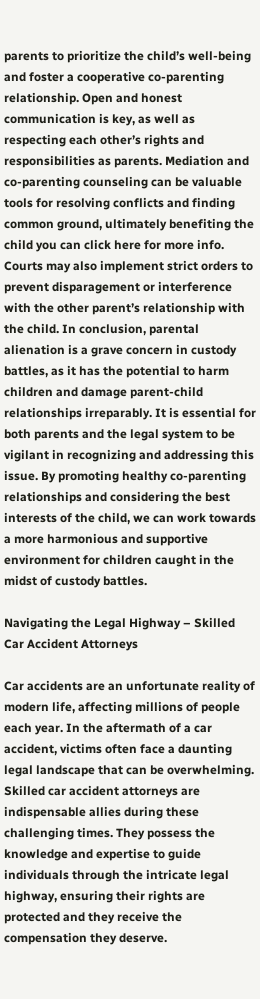parents to prioritize the child’s well-being and foster a cooperative co-parenting relationship. Open and honest communication is key, as well as respecting each other’s rights and responsibilities as parents. Mediation and co-parenting counseling can be valuable tools for resolving conflicts and finding common ground, ultimately benefiting the child you can click here for more info. Courts may also implement strict orders to prevent disparagement or interference with the other parent’s relationship with the child. In conclusion, parental alienation is a grave concern in custody battles, as it has the potential to harm children and damage parent-child relationships irreparably. It is essential for both parents and the legal system to be vigilant in recognizing and addressing this issue. By promoting healthy co-parenting relationships and considering the best interests of the child, we can work towards a more harmonious and supportive environment for children caught in the midst of custody battles.

Navigating the Legal Highway – Skilled Car Accident Attorneys

Car accidents are an unfortunate reality of modern life, affecting millions of people each year. In the aftermath of a car accident, victims often face a daunting legal landscape that can be overwhelming. Skilled car accident attorneys are indispensable allies during these challenging times. They possess the knowledge and expertise to guide individuals through the intricate legal highway, ensuring their rights are protected and they receive the compensation they deserve.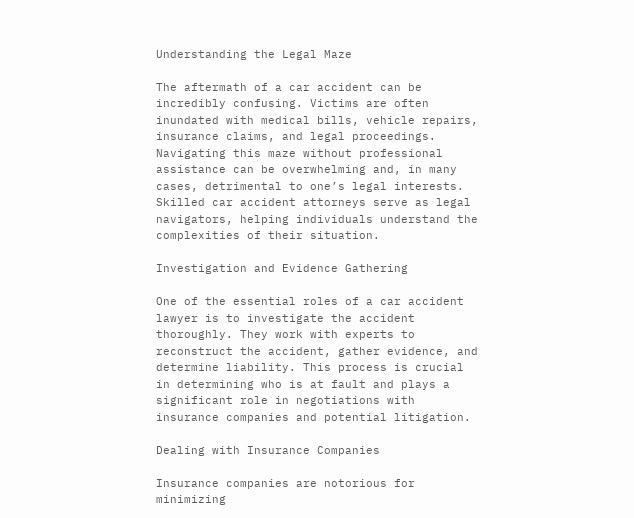Understanding the Legal Maze

The aftermath of a car accident can be incredibly confusing. Victims are often inundated with medical bills, vehicle repairs, insurance claims, and legal proceedings. Navigating this maze without professional assistance can be overwhelming and, in many cases, detrimental to one’s legal interests. Skilled car accident attorneys serve as legal navigators, helping individuals understand the complexities of their situation.

Investigation and Evidence Gathering

One of the essential roles of a car accident lawyer is to investigate the accident thoroughly. They work with experts to reconstruct the accident, gather evidence, and determine liability. This process is crucial in determining who is at fault and plays a significant role in negotiations with insurance companies and potential litigation.

Dealing with Insurance Companies

Insurance companies are notorious for minimizing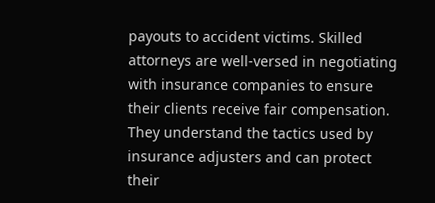payouts to accident victims. Skilled attorneys are well-versed in negotiating with insurance companies to ensure their clients receive fair compensation. They understand the tactics used by insurance adjusters and can protect their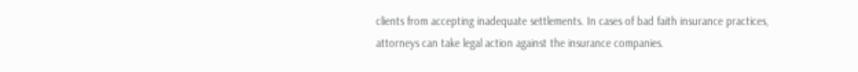clients from accepting inadequate settlements. In cases of bad faith insurance practices, attorneys can take legal action against the insurance companies.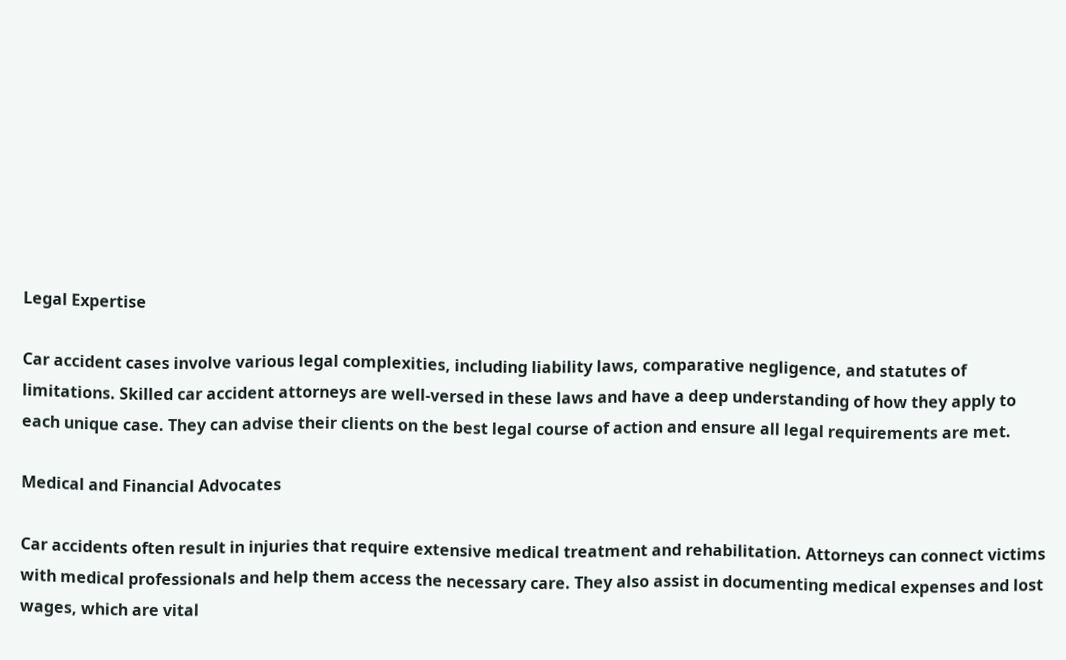Legal Expertise

Car accident cases involve various legal complexities, including liability laws, comparative negligence, and statutes of limitations. Skilled car accident attorneys are well-versed in these laws and have a deep understanding of how they apply to each unique case. They can advise their clients on the best legal course of action and ensure all legal requirements are met.

Medical and Financial Advocates

Car accidents often result in injuries that require extensive medical treatment and rehabilitation. Attorneys can connect victims with medical professionals and help them access the necessary care. They also assist in documenting medical expenses and lost wages, which are vital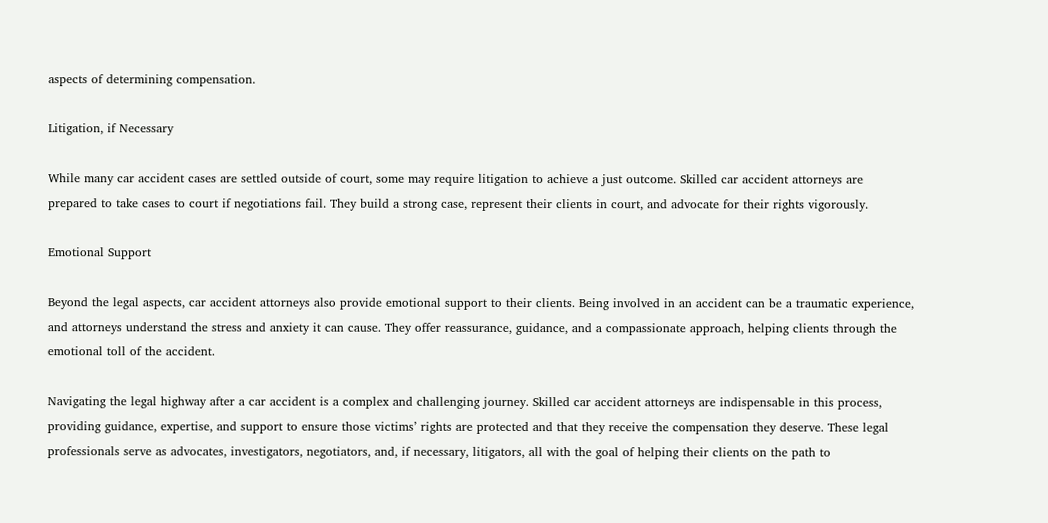aspects of determining compensation.

Litigation, if Necessary

While many car accident cases are settled outside of court, some may require litigation to achieve a just outcome. Skilled car accident attorneys are prepared to take cases to court if negotiations fail. They build a strong case, represent their clients in court, and advocate for their rights vigorously.

Emotional Support

Beyond the legal aspects, car accident attorneys also provide emotional support to their clients. Being involved in an accident can be a traumatic experience, and attorneys understand the stress and anxiety it can cause. They offer reassurance, guidance, and a compassionate approach, helping clients through the emotional toll of the accident.

Navigating the legal highway after a car accident is a complex and challenging journey. Skilled car accident attorneys are indispensable in this process, providing guidance, expertise, and support to ensure those victims’ rights are protected and that they receive the compensation they deserve. These legal professionals serve as advocates, investigators, negotiators, and, if necessary, litigators, all with the goal of helping their clients on the path to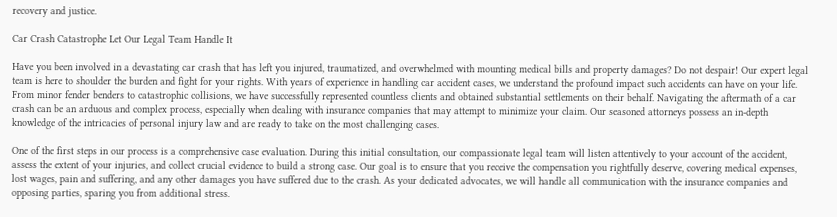recovery and justice.

Car Crash Catastrophe Let Our Legal Team Handle It

Have you been involved in a devastating car crash that has left you injured, traumatized, and overwhelmed with mounting medical bills and property damages? Do not despair! Our expert legal team is here to shoulder the burden and fight for your rights. With years of experience in handling car accident cases, we understand the profound impact such accidents can have on your life. From minor fender benders to catastrophic collisions, we have successfully represented countless clients and obtained substantial settlements on their behalf. Navigating the aftermath of a car crash can be an arduous and complex process, especially when dealing with insurance companies that may attempt to minimize your claim. Our seasoned attorneys possess an in-depth knowledge of the intricacies of personal injury law and are ready to take on the most challenging cases.

One of the first steps in our process is a comprehensive case evaluation. During this initial consultation, our compassionate legal team will listen attentively to your account of the accident, assess the extent of your injuries, and collect crucial evidence to build a strong case. Our goal is to ensure that you receive the compensation you rightfully deserve, covering medical expenses, lost wages, pain and suffering, and any other damages you have suffered due to the crash. As your dedicated advocates, we will handle all communication with the insurance companies and opposing parties, sparing you from additional stress.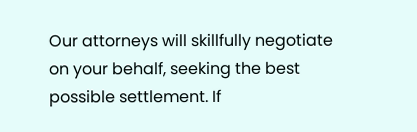Our attorneys will skillfully negotiate on your behalf, seeking the best possible settlement. If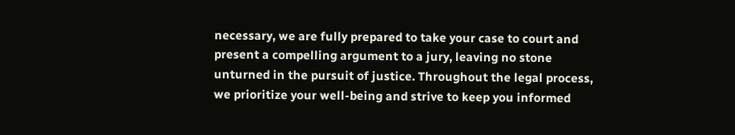necessary, we are fully prepared to take your case to court and present a compelling argument to a jury, leaving no stone unturned in the pursuit of justice. Throughout the legal process, we prioritize your well-being and strive to keep you informed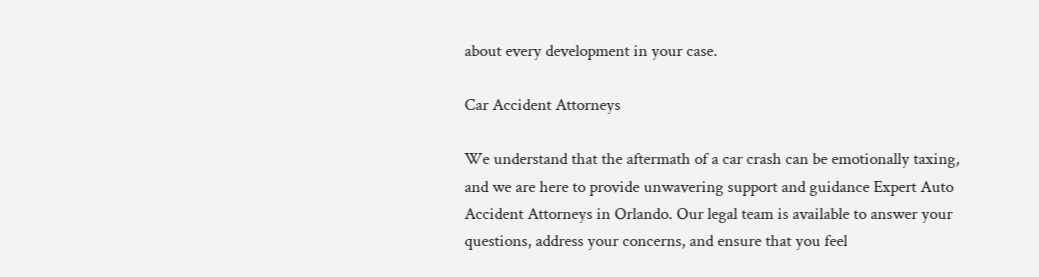about every development in your case.

Car Accident Attorneys

We understand that the aftermath of a car crash can be emotionally taxing, and we are here to provide unwavering support and guidance Expert Auto Accident Attorneys in Orlando. Our legal team is available to answer your questions, address your concerns, and ensure that you feel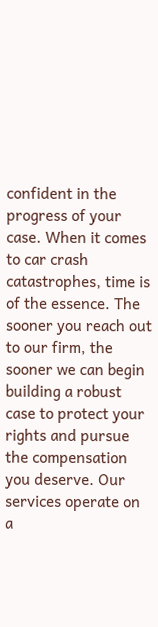confident in the progress of your case. When it comes to car crash catastrophes, time is of the essence. The sooner you reach out to our firm, the sooner we can begin building a robust case to protect your rights and pursue the compensation you deserve. Our services operate on a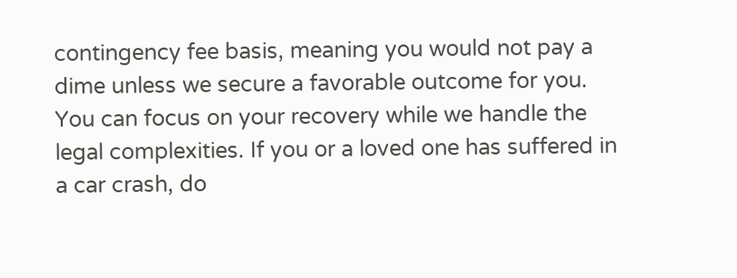contingency fee basis, meaning you would not pay a dime unless we secure a favorable outcome for you. You can focus on your recovery while we handle the legal complexities. If you or a loved one has suffered in a car crash, do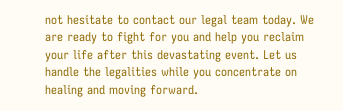not hesitate to contact our legal team today. We are ready to fight for you and help you reclaim your life after this devastating event. Let us handle the legalities while you concentrate on healing and moving forward.